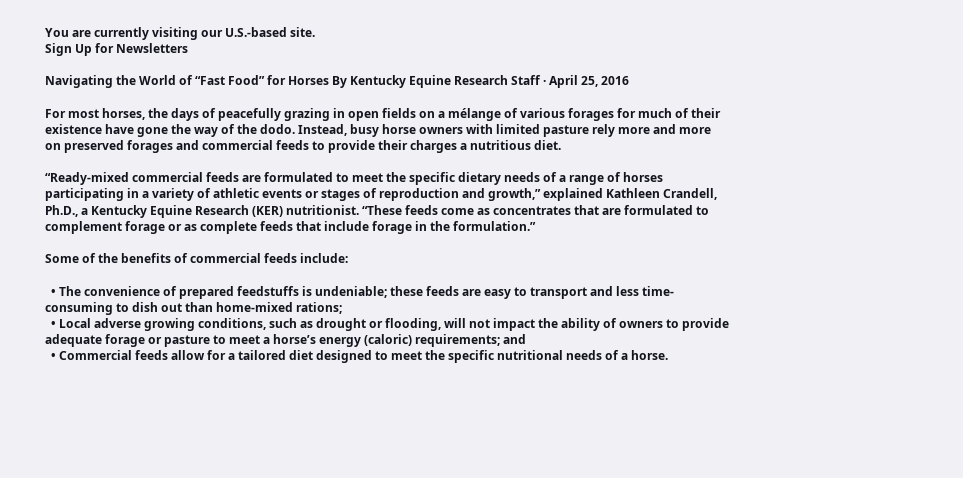You are currently visiting our U.S.-based site.
Sign Up for Newsletters

Navigating the World of “Fast Food” for Horses By Kentucky Equine Research Staff · April 25, 2016

For most horses, the days of peacefully grazing in open fields on a mélange of various forages for much of their existence have gone the way of the dodo. Instead, busy horse owners with limited pasture rely more and more on preserved forages and commercial feeds to provide their charges a nutritious diet.

“Ready-mixed commercial feeds are formulated to meet the specific dietary needs of a range of horses participating in a variety of athletic events or stages of reproduction and growth,” explained Kathleen Crandell, Ph.D., a Kentucky Equine Research (KER) nutritionist. “These feeds come as concentrates that are formulated to complement forage or as complete feeds that include forage in the formulation.”

Some of the benefits of commercial feeds include:

  • The convenience of prepared feedstuffs is undeniable; these feeds are easy to transport and less time-consuming to dish out than home-mixed rations;
  • Local adverse growing conditions, such as drought or flooding, will not impact the ability of owners to provide adequate forage or pasture to meet a horse’s energy (caloric) requirements; and
  • Commercial feeds allow for a tailored diet designed to meet the specific nutritional needs of a horse.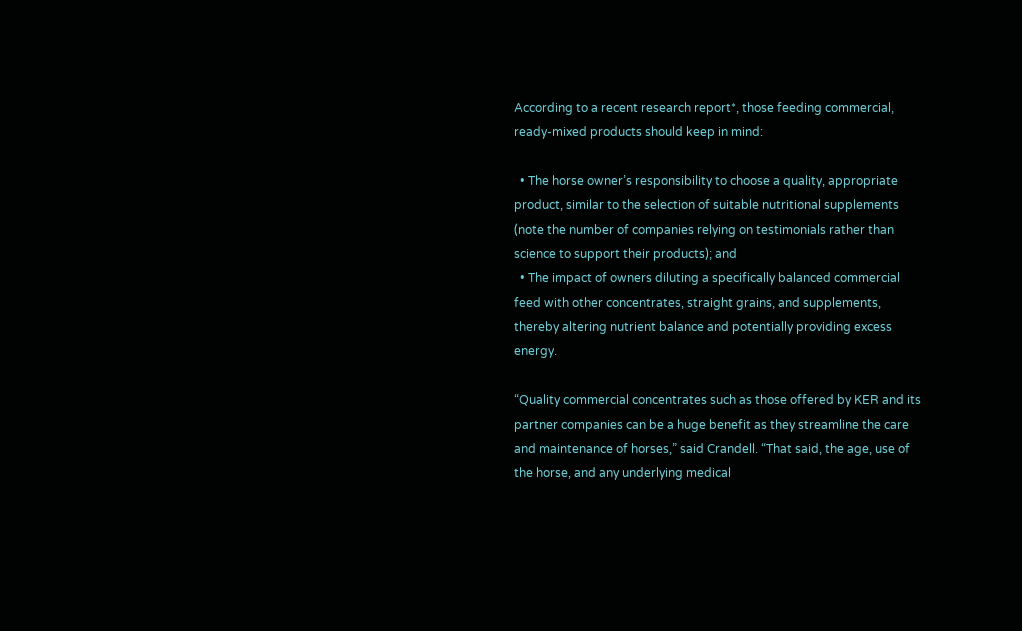According to a recent research report*, those feeding commercial, ready-mixed products should keep in mind:

  • The horse owner’s responsibility to choose a quality, appropriate product, similar to the selection of suitable nutritional supplements (note the number of companies relying on testimonials rather than science to support their products); and
  • The impact of owners diluting a specifically balanced commercial feed with other concentrates, straight grains, and supplements, thereby altering nutrient balance and potentially providing excess energy.

“Quality commercial concentrates such as those offered by KER and its partner companies can be a huge benefit as they streamline the care and maintenance of horses,” said Crandell. “That said, the age, use of the horse, and any underlying medical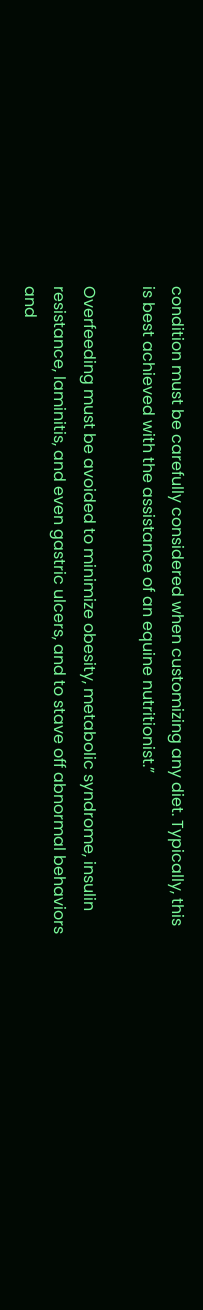condition must be carefully considered when customizing any diet. Typically, this is best achieved with the assistance of an equine nutritionist.”

Overfeeding must be avoided to minimize obesity, metabolic syndrome, insulin resistance, laminitis, and even gastric ulcers, and to stave off abnormal behaviors and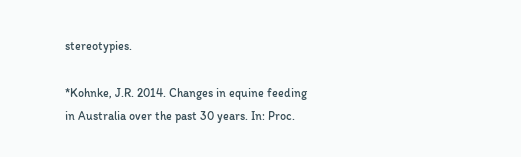stereotypies.

*Kohnke, J.R. 2014. Changes in equine feeding in Australia over the past 30 years. In: Proc.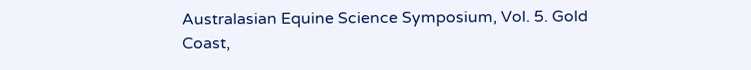Australasian Equine Science Symposium, Vol. 5. Gold Coast,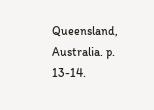Queensland, Australia. p. 13-14.